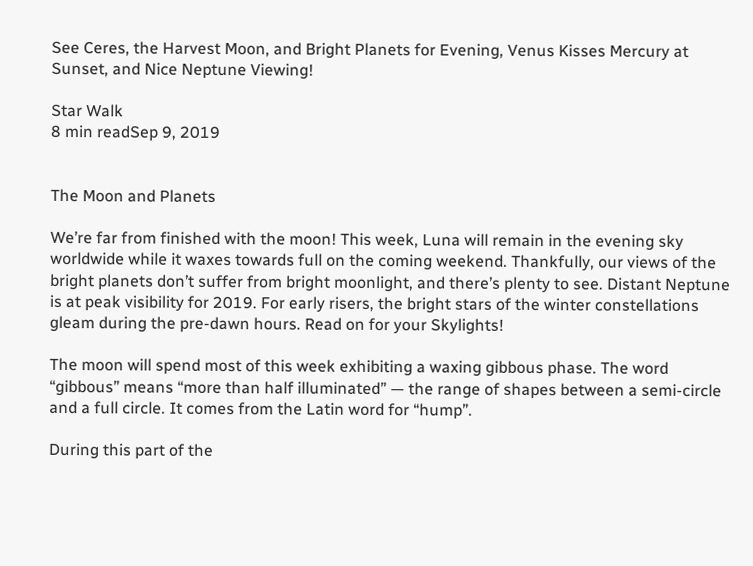See Ceres, the Harvest Moon, and Bright Planets for Evening, Venus Kisses Mercury at Sunset, and Nice Neptune Viewing!

Star Walk
8 min readSep 9, 2019


The Moon and Planets

We’re far from finished with the moon! This week, Luna will remain in the evening sky worldwide while it waxes towards full on the coming weekend. Thankfully, our views of the bright planets don’t suffer from bright moonlight, and there’s plenty to see. Distant Neptune is at peak visibility for 2019. For early risers, the bright stars of the winter constellations gleam during the pre-dawn hours. Read on for your Skylights!

The moon will spend most of this week exhibiting a waxing gibbous phase. The word “gibbous” means “more than half illuminated” — the range of shapes between a semi-circle and a full circle. It comes from the Latin word for “hump”.

During this part of the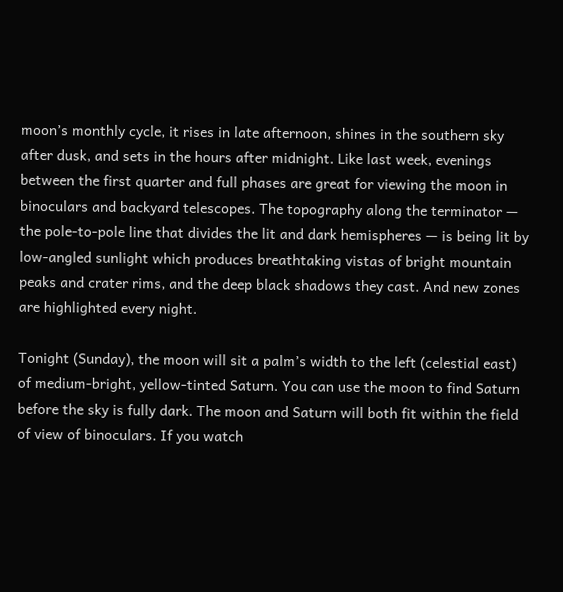moon’s monthly cycle, it rises in late afternoon, shines in the southern sky after dusk, and sets in the hours after midnight. Like last week, evenings between the first quarter and full phases are great for viewing the moon in binoculars and backyard telescopes. The topography along the terminator — the pole-to-pole line that divides the lit and dark hemispheres — is being lit by low-angled sunlight which produces breathtaking vistas of bright mountain peaks and crater rims, and the deep black shadows they cast. And new zones are highlighted every night.

Tonight (Sunday), the moon will sit a palm’s width to the left (celestial east) of medium-bright, yellow-tinted Saturn. You can use the moon to find Saturn before the sky is fully dark. The moon and Saturn will both fit within the field of view of binoculars. If you watch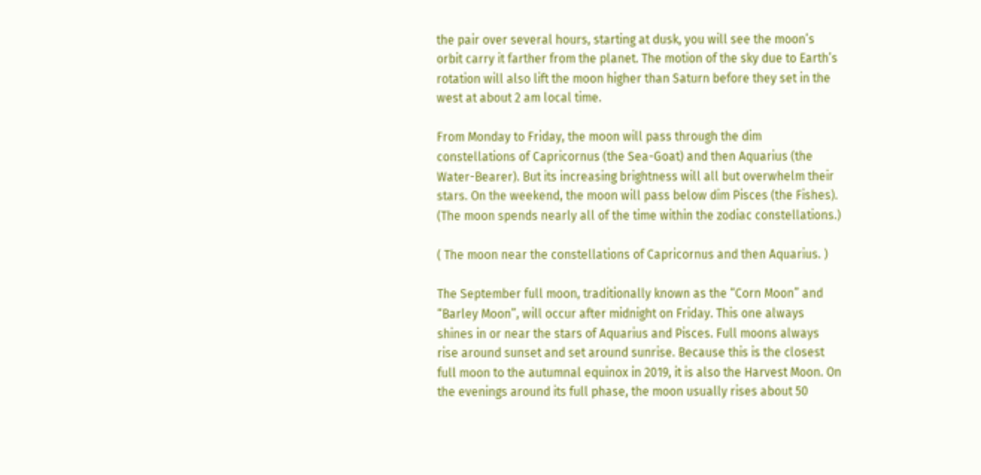the pair over several hours, starting at dusk, you will see the moon’s orbit carry it farther from the planet. The motion of the sky due to Earth’s rotation will also lift the moon higher than Saturn before they set in the west at about 2 am local time.

From Monday to Friday, the moon will pass through the dim constellations of Capricornus (the Sea-Goat) and then Aquarius (the Water-Bearer). But its increasing brightness will all but overwhelm their stars. On the weekend, the moon will pass below dim Pisces (the Fishes). (The moon spends nearly all of the time within the zodiac constellations.)

( The moon near the constellations of Capricornus and then Aquarius. )

The September full moon, traditionally known as the “Corn Moon” and “Barley Moon”, will occur after midnight on Friday. This one always shines in or near the stars of Aquarius and Pisces. Full moons always rise around sunset and set around sunrise. Because this is the closest full moon to the autumnal equinox in 2019, it is also the Harvest Moon. On the evenings around its full phase, the moon usually rises about 50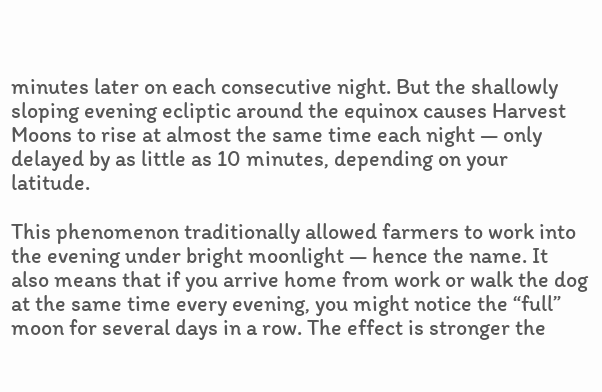minutes later on each consecutive night. But the shallowly sloping evening ecliptic around the equinox causes Harvest Moons to rise at almost the same time each night — only delayed by as little as 10 minutes, depending on your latitude.

This phenomenon traditionally allowed farmers to work into the evening under bright moonlight — hence the name. It also means that if you arrive home from work or walk the dog at the same time every evening, you might notice the “full” moon for several days in a row. The effect is stronger the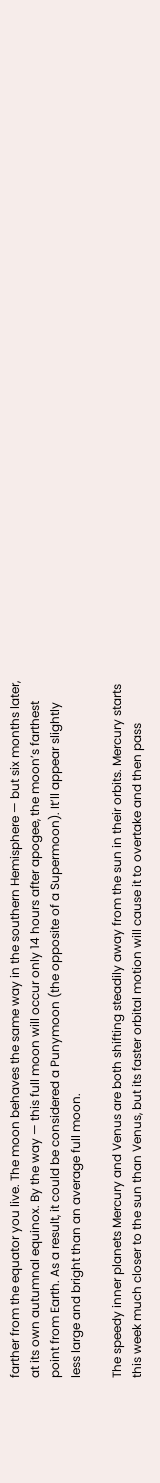farther from the equator you live. The moon behaves the same way in the southern Hemisphere — but six months later, at its own autumnal equinox. By the way — this full moon will occur only 14 hours after apogee, the moon’s farthest point from Earth. As a result, it could be considered a Punymoon (the opposite of a Supermoon). It’ll appear slightly less large and bright than an average full moon.

The speedy inner planets Mercury and Venus are both shifting steadily away from the sun in their orbits. Mercury starts this week much closer to the sun than Venus, but its faster orbital motion will cause it to overtake and then pass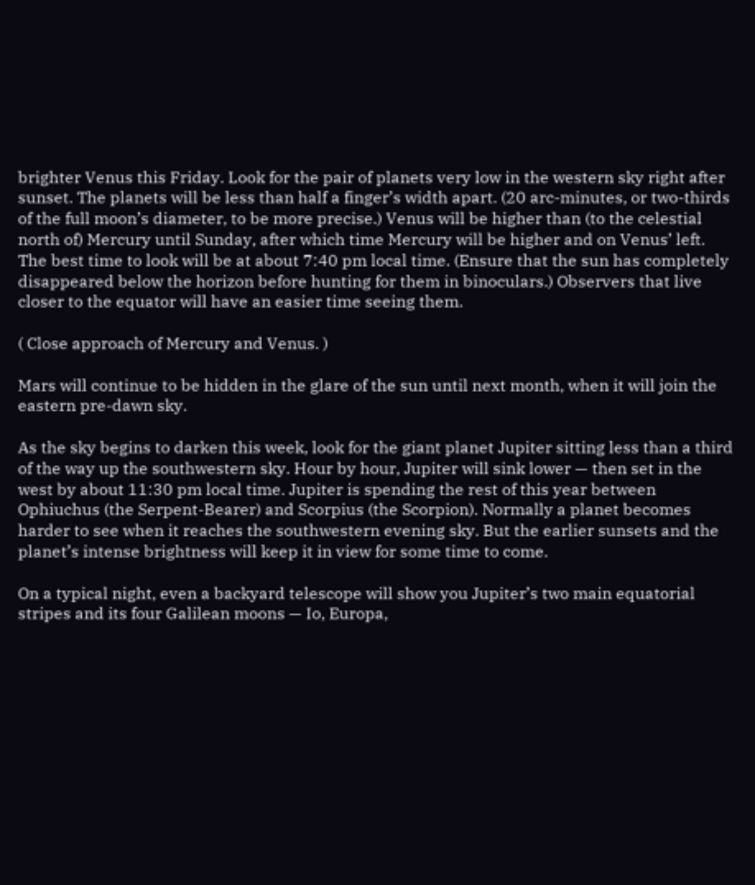brighter Venus this Friday. Look for the pair of planets very low in the western sky right after sunset. The planets will be less than half a finger’s width apart. (20 arc-minutes, or two-thirds of the full moon’s diameter, to be more precise.) Venus will be higher than (to the celestial north of) Mercury until Sunday, after which time Mercury will be higher and on Venus’ left. The best time to look will be at about 7:40 pm local time. (Ensure that the sun has completely disappeared below the horizon before hunting for them in binoculars.) Observers that live closer to the equator will have an easier time seeing them.

( Close approach of Mercury and Venus. )

Mars will continue to be hidden in the glare of the sun until next month, when it will join the eastern pre-dawn sky.

As the sky begins to darken this week, look for the giant planet Jupiter sitting less than a third of the way up the southwestern sky. Hour by hour, Jupiter will sink lower — then set in the west by about 11:30 pm local time. Jupiter is spending the rest of this year between Ophiuchus (the Serpent-Bearer) and Scorpius (the Scorpion). Normally a planet becomes harder to see when it reaches the southwestern evening sky. But the earlier sunsets and the planet’s intense brightness will keep it in view for some time to come.

On a typical night, even a backyard telescope will show you Jupiter’s two main equatorial stripes and its four Galilean moons — Io, Europa,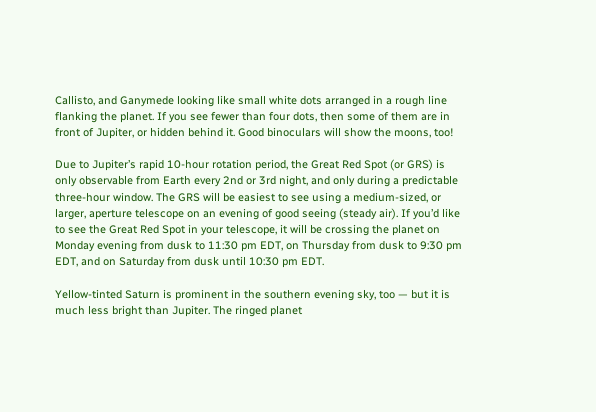Callisto, and Ganymede looking like small white dots arranged in a rough line flanking the planet. If you see fewer than four dots, then some of them are in front of Jupiter, or hidden behind it. Good binoculars will show the moons, too!

Due to Jupiter’s rapid 10-hour rotation period, the Great Red Spot (or GRS) is only observable from Earth every 2nd or 3rd night, and only during a predictable three-hour window. The GRS will be easiest to see using a medium-sized, or larger, aperture telescope on an evening of good seeing (steady air). If you’d like to see the Great Red Spot in your telescope, it will be crossing the planet on Monday evening from dusk to 11:30 pm EDT, on Thursday from dusk to 9:30 pm EDT, and on Saturday from dusk until 10:30 pm EDT.

Yellow-tinted Saturn is prominent in the southern evening sky, too — but it is much less bright than Jupiter. The ringed planet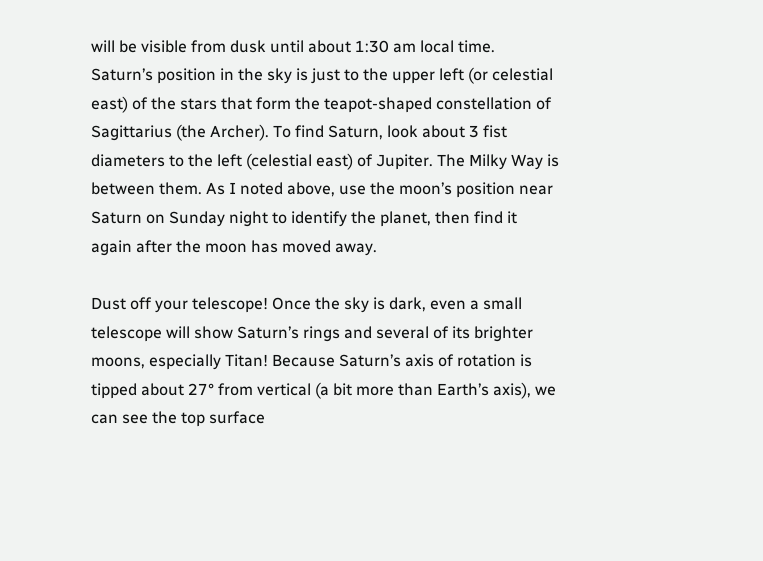will be visible from dusk until about 1:30 am local time. Saturn’s position in the sky is just to the upper left (or celestial east) of the stars that form the teapot-shaped constellation of Sagittarius (the Archer). To find Saturn, look about 3 fist diameters to the left (celestial east) of Jupiter. The Milky Way is between them. As I noted above, use the moon’s position near Saturn on Sunday night to identify the planet, then find it again after the moon has moved away.

Dust off your telescope! Once the sky is dark, even a small telescope will show Saturn’s rings and several of its brighter moons, especially Titan! Because Saturn’s axis of rotation is tipped about 27° from vertical (a bit more than Earth’s axis), we can see the top surface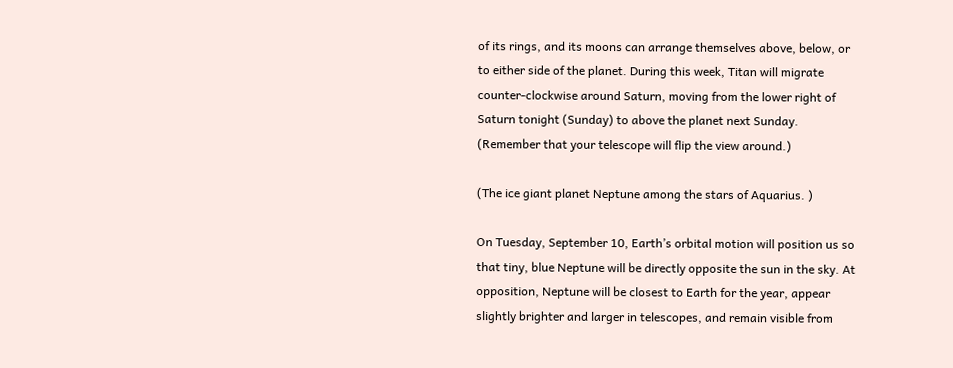of its rings, and its moons can arrange themselves above, below, or to either side of the planet. During this week, Titan will migrate counter-clockwise around Saturn, moving from the lower right of Saturn tonight (Sunday) to above the planet next Sunday. (Remember that your telescope will flip the view around.)

(The ice giant planet Neptune among the stars of Aquarius. )

On Tuesday, September 10, Earth’s orbital motion will position us so that tiny, blue Neptune will be directly opposite the sun in the sky. At opposition, Neptune will be closest to Earth for the year, appear slightly brighter and larger in telescopes, and remain visible from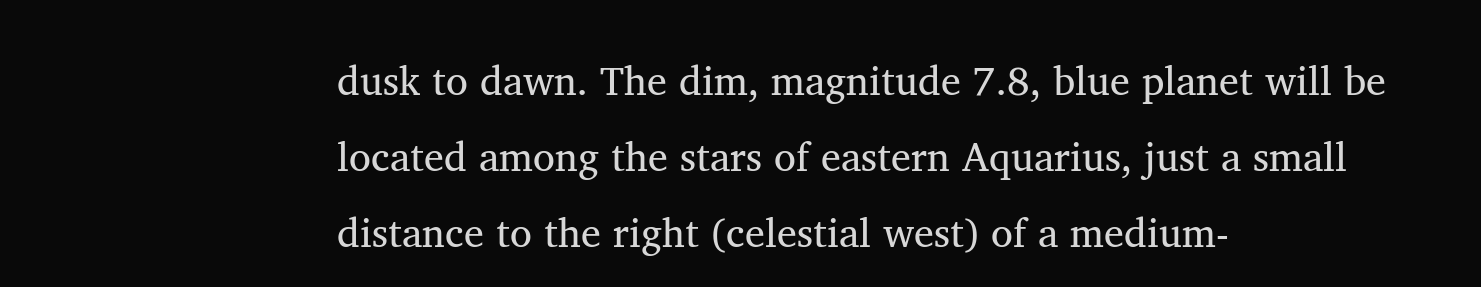dusk to dawn. The dim, magnitude 7.8, blue planet will be located among the stars of eastern Aquarius, just a small distance to the right (celestial west) of a medium-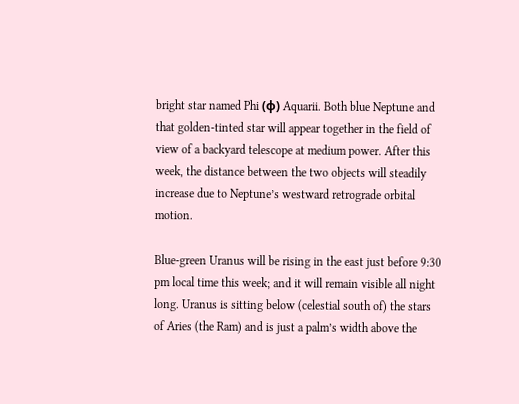bright star named Phi (φ) Aquarii. Both blue Neptune and that golden-tinted star will appear together in the field of view of a backyard telescope at medium power. After this week, the distance between the two objects will steadily increase due to Neptune’s westward retrograde orbital motion.

Blue-green Uranus will be rising in the east just before 9:30 pm local time this week; and it will remain visible all night long. Uranus is sitting below (celestial south of) the stars of Aries (the Ram) and is just a palm’s width above the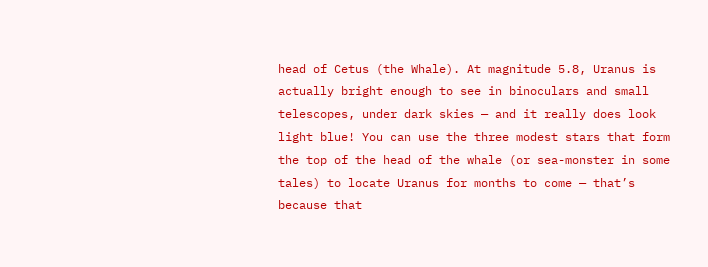head of Cetus (the Whale). At magnitude 5.8, Uranus is actually bright enough to see in binoculars and small telescopes, under dark skies — and it really does look light blue! You can use the three modest stars that form the top of the head of the whale (or sea-monster in some tales) to locate Uranus for months to come — that’s because that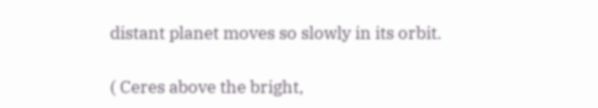distant planet moves so slowly in its orbit.

( Ceres above the bright,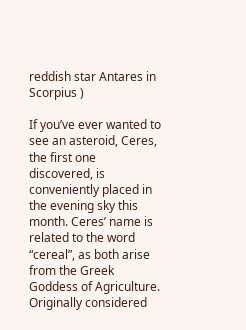reddish star Antares in Scorpius )

If you’ve ever wanted to see an asteroid, Ceres, the first one discovered, is conveniently placed in the evening sky this month. Ceres’ name is related to the word “cereal”, as both arise from the Greek Goddess of Agriculture. Originally considered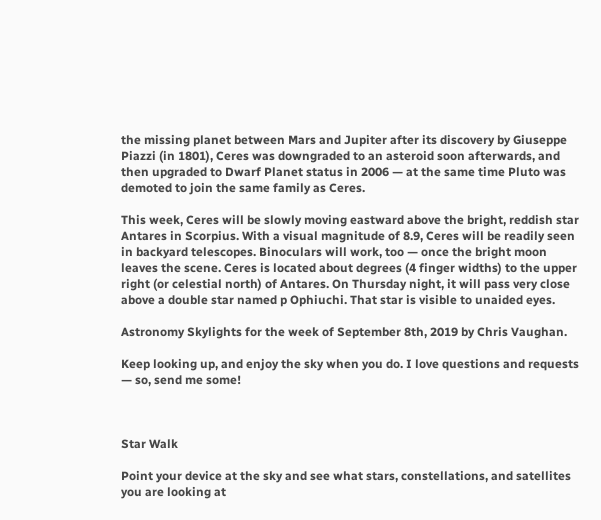the missing planet between Mars and Jupiter after its discovery by Giuseppe Piazzi (in 1801), Ceres was downgraded to an asteroid soon afterwards, and then upgraded to Dwarf Planet status in 2006 — at the same time Pluto was demoted to join the same family as Ceres.

This week, Ceres will be slowly moving eastward above the bright, reddish star Antares in Scorpius. With a visual magnitude of 8.9, Ceres will be readily seen in backyard telescopes. Binoculars will work, too — once the bright moon leaves the scene. Ceres is located about degrees (4 finger widths) to the upper right (or celestial north) of Antares. On Thursday night, it will pass very close above a double star named p Ophiuchi. That star is visible to unaided eyes.

Astronomy Skylights for the week of September 8th, 2019 by Chris Vaughan.

Keep looking up, and enjoy the sky when you do. I love questions and requests — so, send me some!



Star Walk

Point your device at the sky and see what stars, constellations, and satellites you are looking at